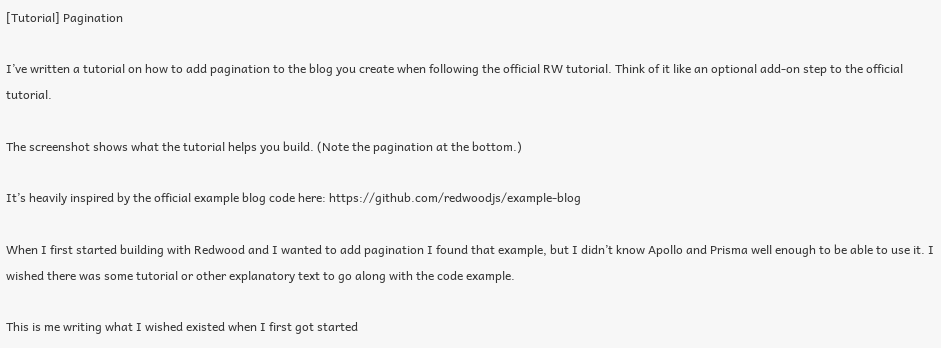[Tutorial] Pagination

I’ve written a tutorial on how to add pagination to the blog you create when following the official RW tutorial. Think of it like an optional add-on step to the official tutorial.

The screenshot shows what the tutorial helps you build. (Note the pagination at the bottom.)

It’s heavily inspired by the official example blog code here: https://github.com/redwoodjs/example-blog

When I first started building with Redwood and I wanted to add pagination I found that example, but I didn’t know Apollo and Prisma well enough to be able to use it. I wished there was some tutorial or other explanatory text to go along with the code example.

This is me writing what I wished existed when I first got started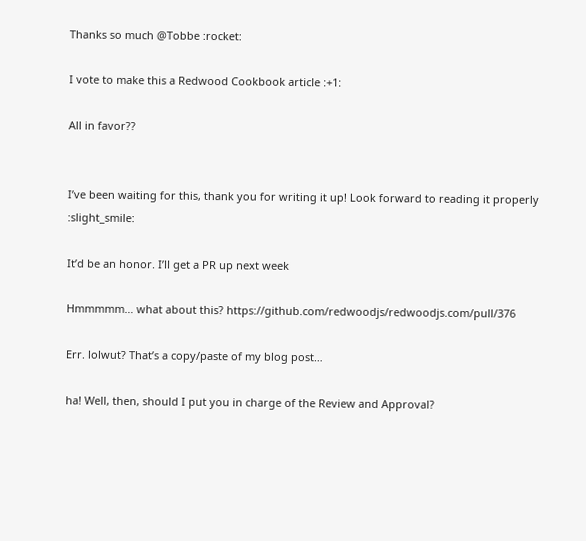Thanks so much @Tobbe :rocket:

I vote to make this a Redwood Cookbook article :+1:

All in favor??


I’ve been waiting for this, thank you for writing it up! Look forward to reading it properly :slight_smile:

It’d be an honor. I’ll get a PR up next week

Hmmmmm… what about this? https://github.com/redwoodjs/redwoodjs.com/pull/376

Err. lolwut? That’s a copy/paste of my blog post…

ha! Well, then, should I put you in charge of the Review and Approval?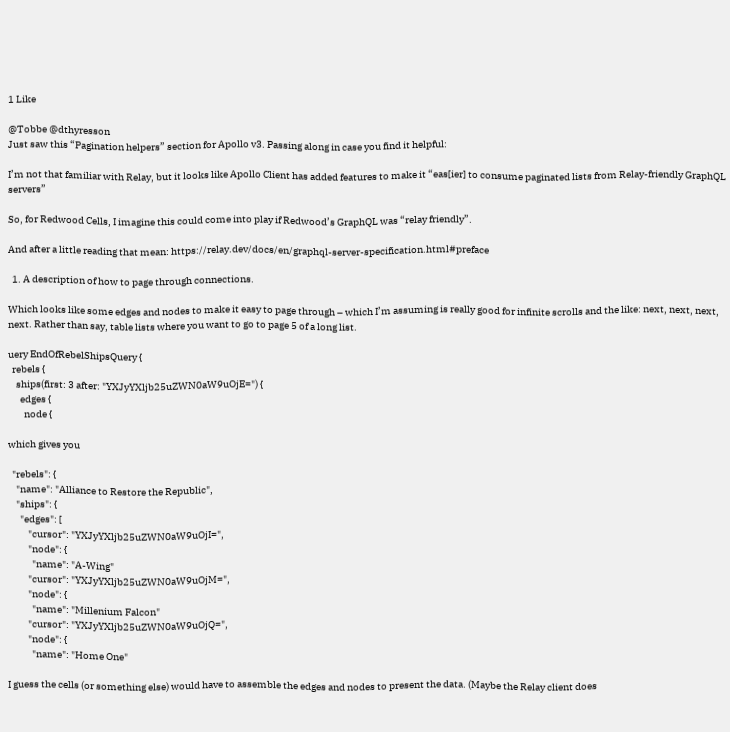1 Like

@Tobbe @dthyresson
Just saw this “Pagination helpers” section for Apollo v3. Passing along in case you find it helpful:

I’m not that familiar with Relay, but it looks like Apollo Client has added features to make it “eas[ier] to consume paginated lists from Relay-friendly GraphQL servers”

So, for Redwood Cells, I imagine this could come into play if Redwood’s GraphQL was “relay friendly”.

And after a little reading that mean: https://relay.dev/docs/en/graphql-server-specification.html#preface

  1. A description of how to page through connections.

Which looks like some edges and nodes to make it easy to page through – which I’m assuming is really good for infinite scrolls and the like: next, next, next, next. Rather than say, table lists where you want to go to page 5 of a long list.

uery EndOfRebelShipsQuery {
  rebels {
    ships(first: 3 after: "YXJyYXljb25uZWN0aW9uOjE=") {
      edges {
        node {

which gives you

  "rebels": {
    "name": "Alliance to Restore the Republic",
    "ships": {
      "edges": [
          "cursor": "YXJyYXljb25uZWN0aW9uOjI=",
          "node": {
            "name": "A-Wing"
          "cursor": "YXJyYXljb25uZWN0aW9uOjM=",
          "node": {
            "name": "Millenium Falcon"
          "cursor": "YXJyYXljb25uZWN0aW9uOjQ=",
          "node": {
            "name": "Home One"

I guess the cells (or something else) would have to assemble the edges and nodes to present the data. (Maybe the Relay client does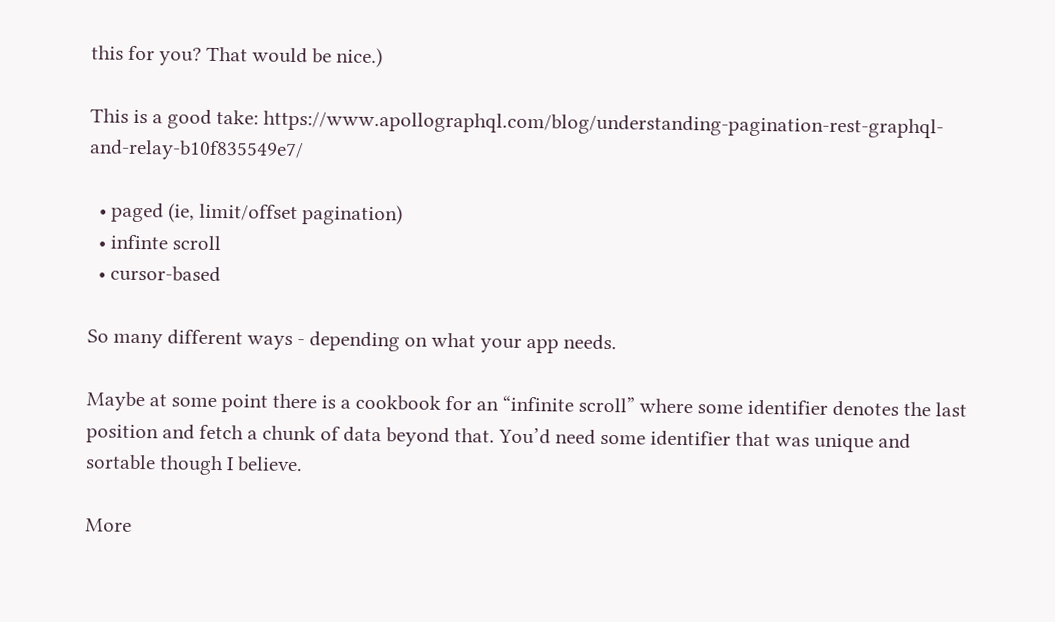this for you? That would be nice.)

This is a good take: https://www.apollographql.com/blog/understanding-pagination-rest-graphql-and-relay-b10f835549e7/

  • paged (ie, limit/offset pagination)
  • infinte scroll
  • cursor-based

So many different ways - depending on what your app needs.

Maybe at some point there is a cookbook for an “infinite scroll” where some identifier denotes the last position and fetch a chunk of data beyond that. You’d need some identifier that was unique and sortable though I believe.

More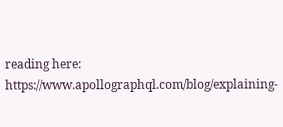reading here: https://www.apollographql.com/blog/explaining-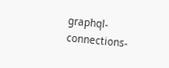graphql-connections-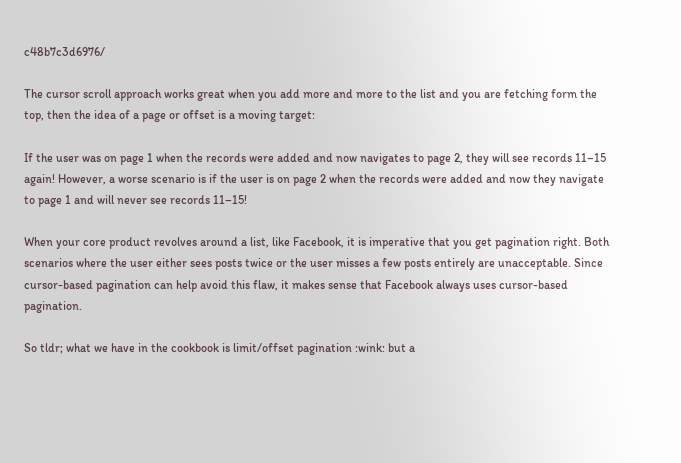c48b7c3d6976/

The cursor scroll approach works great when you add more and more to the list and you are fetching form the top, then the idea of a page or offset is a moving target:

If the user was on page 1 when the records were added and now navigates to page 2, they will see records 11–15 again! However, a worse scenario is if the user is on page 2 when the records were added and now they navigate to page 1 and will never see records 11–15!

When your core product revolves around a list, like Facebook, it is imperative that you get pagination right. Both scenarios where the user either sees posts twice or the user misses a few posts entirely are unacceptable. Since cursor-based pagination can help avoid this flaw, it makes sense that Facebook always uses cursor-based pagination.

So tldr; what we have in the cookbook is limit/offset pagination :wink: but a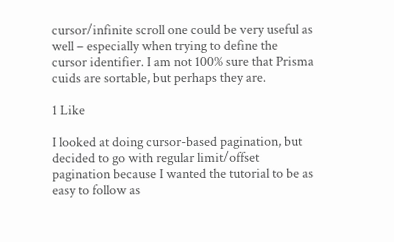cursor/infinite scroll one could be very useful as well – especially when trying to define the cursor identifier. I am not 100% sure that Prisma cuids are sortable, but perhaps they are.

1 Like

I looked at doing cursor-based pagination, but decided to go with regular limit/offset pagination because I wanted the tutorial to be as easy to follow as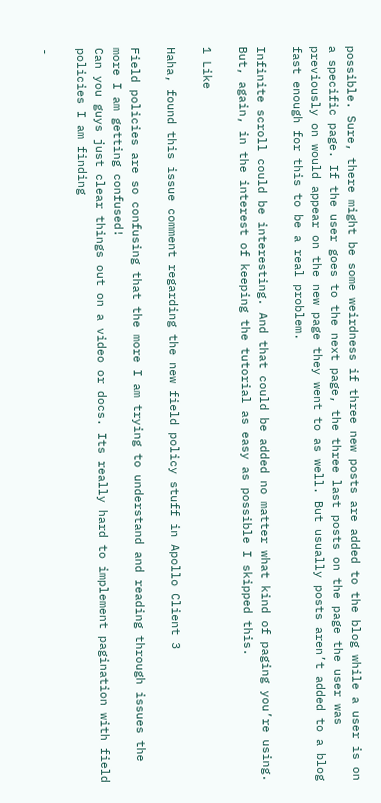possible. Sure, there might be some weirdness if three new posts are added to the blog while a user is on a specific page. If the user goes to the next page, the three last posts on the page the user was previously on would appear on the new page they went to as well. But usually posts aren’t added to a blog fast enough for this to be a real problem.

Infinite scroll could be interesting. And that could be added no matter what kind of paging you’re using. But, again, in the interest of keeping the tutorial as easy as possible I skipped this.

1 Like

Haha, found this issue comment regarding the new field policy stuff in Apollo Client 3

Field policies are so confusing that the more I am trying to understand and reading through issues the more I am getting confused!
Can you guys just clear things out on a video or docs. Its really hard to implement pagination with field policies I am finding

-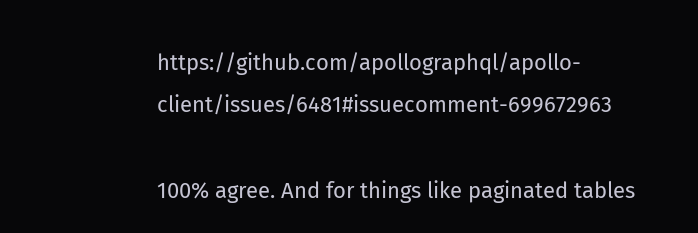https://github.com/apollographql/apollo-client/issues/6481#issuecomment-699672963

100% agree. And for things like paginated tables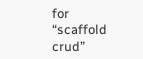for “scaffold crud”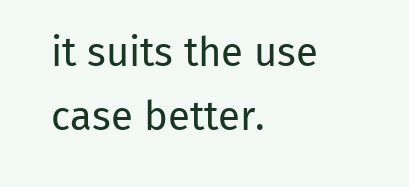it suits the use case better.